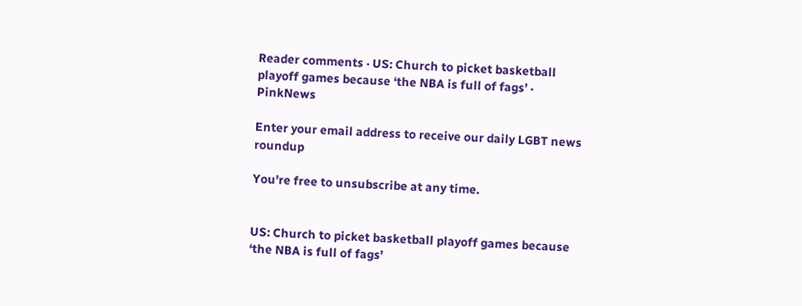Reader comments · US: Church to picket basketball playoff games because ‘the NBA is full of fags’ · PinkNews

Enter your email address to receive our daily LGBT news roundup

You're free to unsubscribe at any time.


US: Church to picket basketball playoff games because ‘the NBA is full of fags’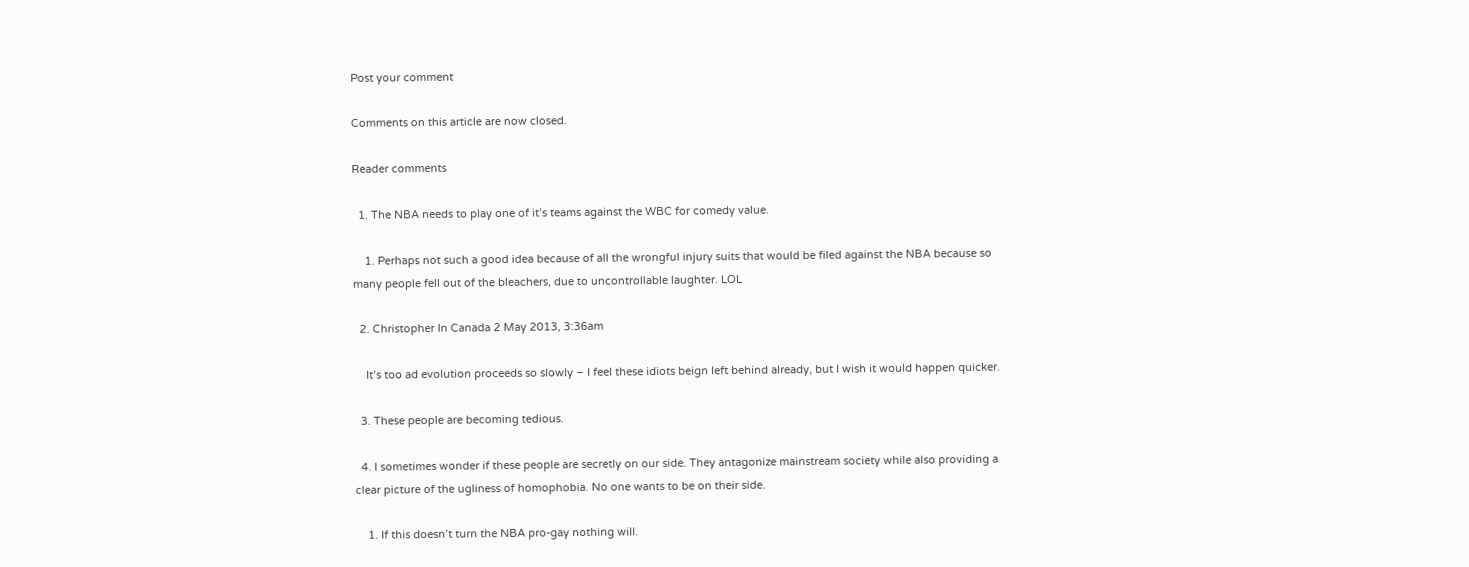Post your comment

Comments on this article are now closed.

Reader comments

  1. The NBA needs to play one of it’s teams against the WBC for comedy value.

    1. Perhaps not such a good idea because of all the wrongful injury suits that would be filed against the NBA because so many people fell out of the bleachers, due to uncontrollable laughter. LOL

  2. Christopher In Canada 2 May 2013, 3:36am

    It’s too ad evolution proceeds so slowly – I feel these idiots beign left behind already, but I wish it would happen quicker.

  3. These people are becoming tedious.

  4. I sometimes wonder if these people are secretly on our side. They antagonize mainstream society while also providing a clear picture of the ugliness of homophobia. No one wants to be on their side.

    1. If this doesn’t turn the NBA pro-gay nothing will.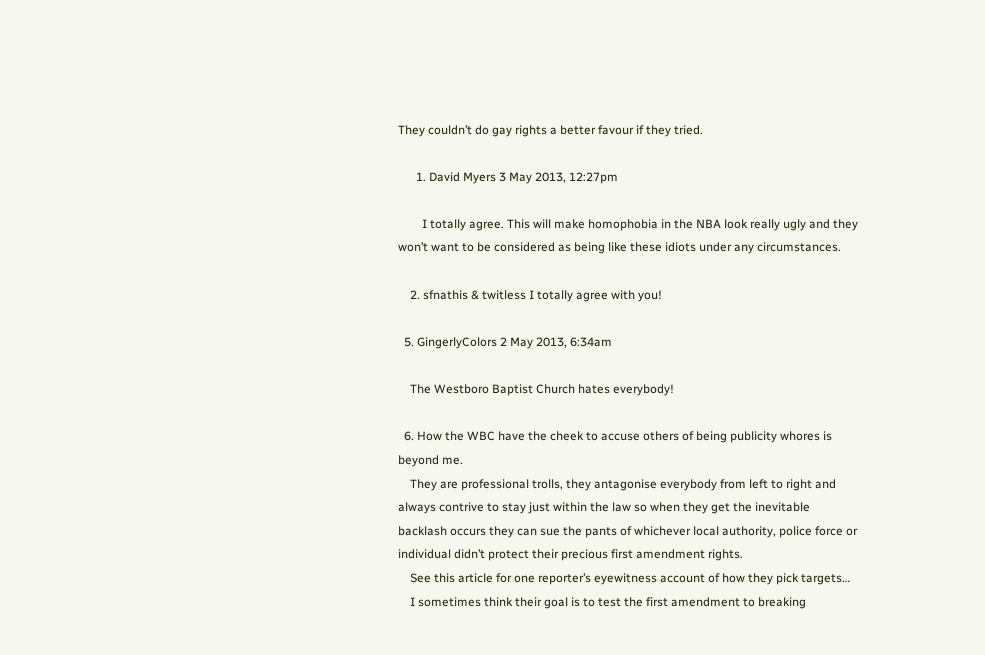They couldn’t do gay rights a better favour if they tried.

      1. David Myers 3 May 2013, 12:27pm

        I totally agree. This will make homophobia in the NBA look really ugly and they won’t want to be considered as being like these idiots under any circumstances.

    2. sfnathis & twitless I totally agree with you!

  5. GingerlyColors 2 May 2013, 6:34am

    The Westboro Baptist Church hates everybody!

  6. How the WBC have the cheek to accuse others of being publicity whores is beyond me.
    They are professional trolls, they antagonise everybody from left to right and always contrive to stay just within the law so when they get the inevitable backlash occurs they can sue the pants of whichever local authority, police force or individual didn’t protect their precious first amendment rights.
    See this article for one reporter’s eyewitness account of how they pick targets…
    I sometimes think their goal is to test the first amendment to breaking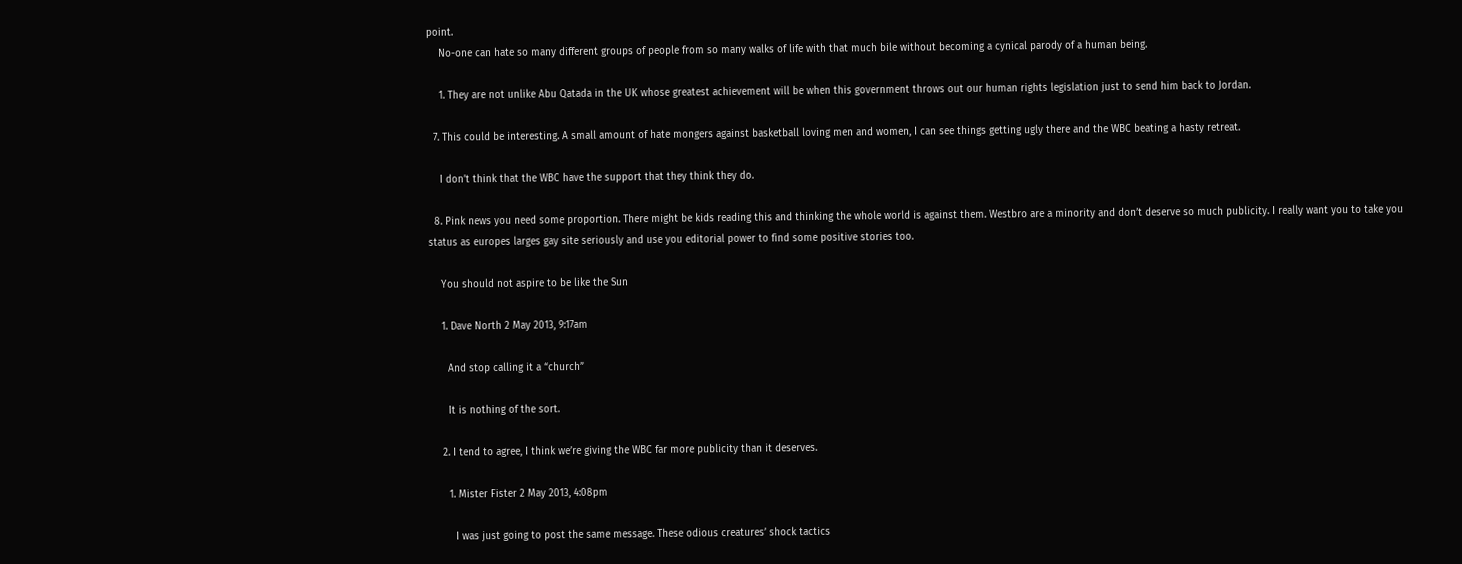point.
    No-one can hate so many different groups of people from so many walks of life with that much bile without becoming a cynical parody of a human being.

    1. They are not unlike Abu Qatada in the UK whose greatest achievement will be when this government throws out our human rights legislation just to send him back to Jordan.

  7. This could be interesting. A small amount of hate mongers against basketball loving men and women, I can see things getting ugly there and the WBC beating a hasty retreat.

    I don’t think that the WBC have the support that they think they do.

  8. Pink news you need some proportion. There might be kids reading this and thinking the whole world is against them. Westbro are a minority and don’t deserve so much publicity. I really want you to take you status as europes larges gay site seriously and use you editorial power to find some positive stories too.

    You should not aspire to be like the Sun

    1. Dave North 2 May 2013, 9:17am

      And stop calling it a “church”

      It is nothing of the sort.

    2. I tend to agree, I think we’re giving the WBC far more publicity than it deserves.

      1. Mister Fister 2 May 2013, 4:08pm

        I was just going to post the same message. These odious creatures’ shock tactics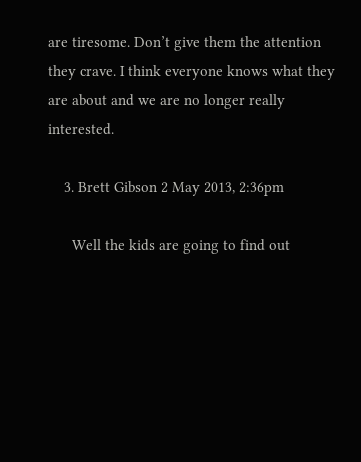are tiresome. Don’t give them the attention they crave. I think everyone knows what they are about and we are no longer really interested.

    3. Brett Gibson 2 May 2013, 2:36pm

      Well the kids are going to find out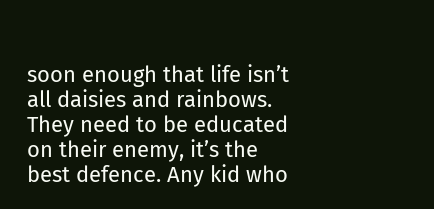soon enough that life isn’t all daisies and rainbows. They need to be educated on their enemy, it’s the best defence. Any kid who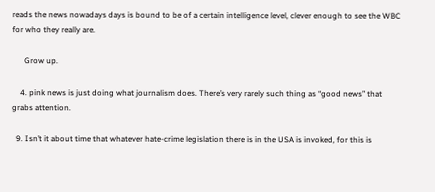reads the news nowadays days is bound to be of a certain intelligence level, clever enough to see the WBC for who they really are.

      Grow up.

    4. pink news is just doing what journalism does. There’s very rarely such thing as “good news” that grabs attention.

  9. Isn’t it about time that whatever hate-crime legislation there is in the USA is invoked, for this is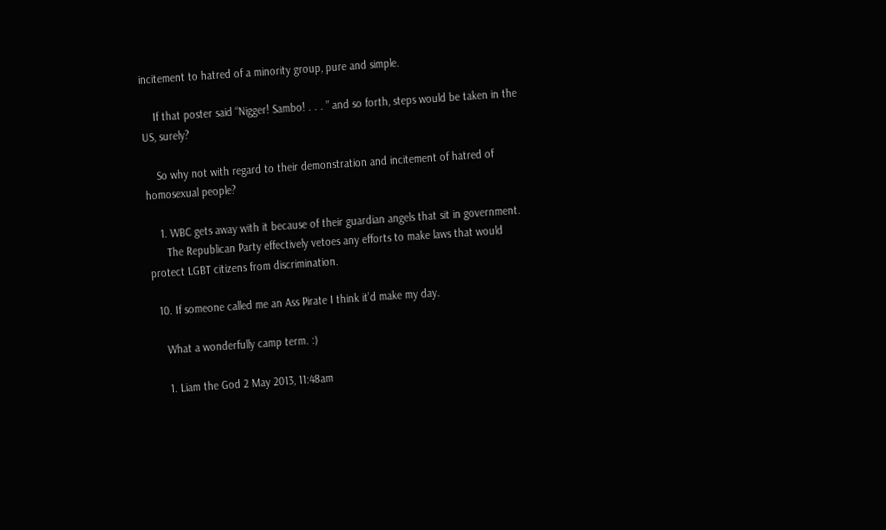incitement to hatred of a minority group, pure and simple.

    If that poster said “Nigger! Sambo! . . . ” and so forth, steps would be taken in the US, surely?

    So why not with regard to their demonstration and incitement of hatred of homosexual people?

    1. WBC gets away with it because of their guardian angels that sit in government.
      The Republican Party effectively vetoes any efforts to make laws that would protect LGBT citizens from discrimination.

  10. If someone called me an Ass Pirate I think it’d make my day.

    What a wonderfully camp term. :)

    1. Liam the God 2 May 2013, 11:48am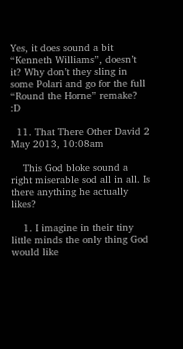Yes, it does sound a bit “Kenneth Williams”, doesn’t it? Why don’t they sling in some Polari and go for the full “Round the Horne” remake? :D

  11. That There Other David 2 May 2013, 10:08am

    This God bloke sound a right miserable sod all in all. Is there anything he actually likes?

    1. I imagine in their tiny little minds the only thing God would like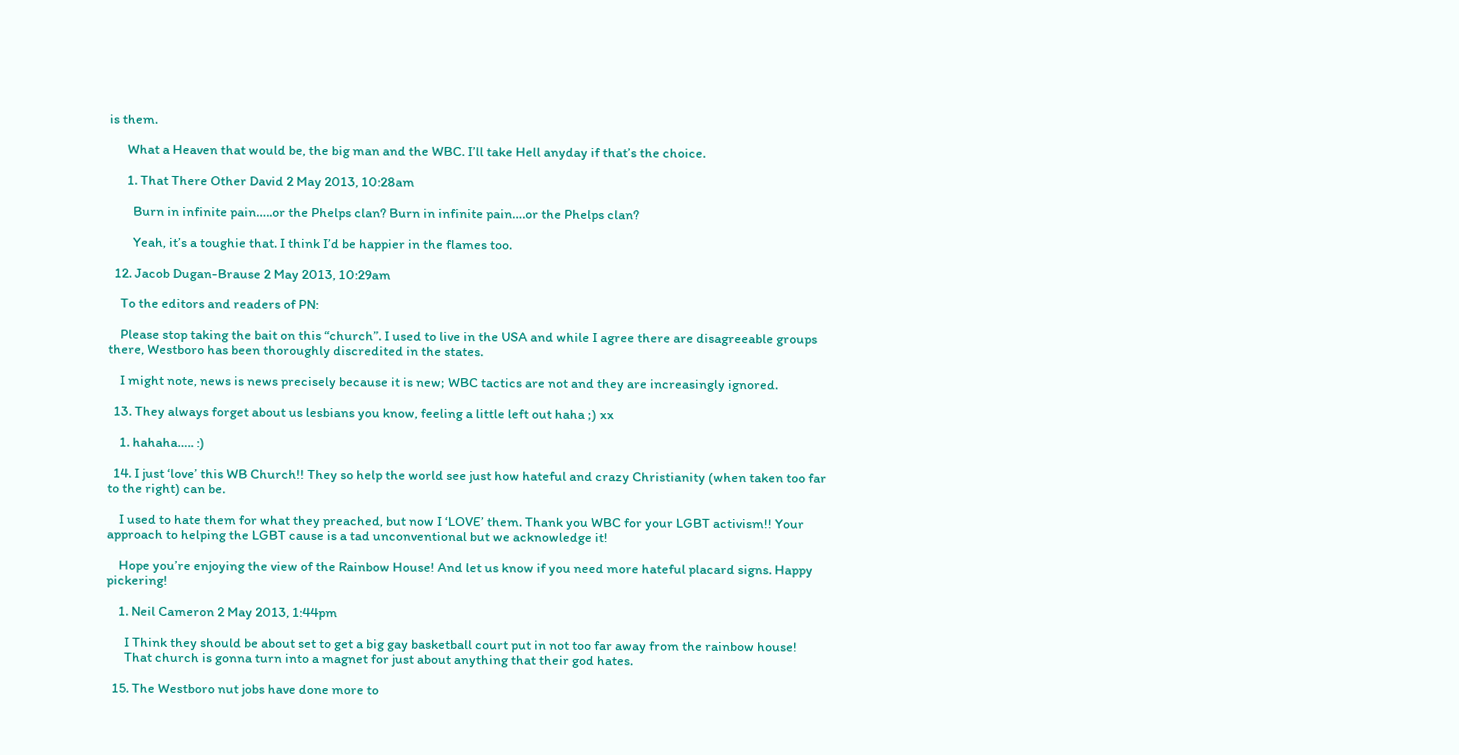is them.

      What a Heaven that would be, the big man and the WBC. I’ll take Hell anyday if that’s the choice.

      1. That There Other David 2 May 2013, 10:28am

        Burn in infinite pain…..or the Phelps clan? Burn in infinite pain….or the Phelps clan?

        Yeah, it’s a toughie that. I think I’d be happier in the flames too.

  12. Jacob Dugan-Brause 2 May 2013, 10:29am

    To the editors and readers of PN:

    Please stop taking the bait on this “church”. I used to live in the USA and while I agree there are disagreeable groups there, Westboro has been thoroughly discredited in the states.

    I might note, news is news precisely because it is new; WBC tactics are not and they are increasingly ignored.

  13. They always forget about us lesbians you know, feeling a little left out haha ;) xx

    1. hahaha….. :)

  14. I just ‘love’ this WB Church!! They so help the world see just how hateful and crazy Christianity (when taken too far to the right) can be.

    I used to hate them for what they preached, but now I ‘LOVE’ them. Thank you WBC for your LGBT activism!! Your approach to helping the LGBT cause is a tad unconventional but we acknowledge it!

    Hope you’re enjoying the view of the Rainbow House! And let us know if you need more hateful placard signs. Happy pickering!

    1. Neil Cameron 2 May 2013, 1:44pm

      I Think they should be about set to get a big gay basketball court put in not too far away from the rainbow house!
      That church is gonna turn into a magnet for just about anything that their god hates.

  15. The Westboro nut jobs have done more to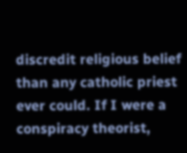discredit religious belief than any catholic priest ever could. If I were a conspiracy theorist,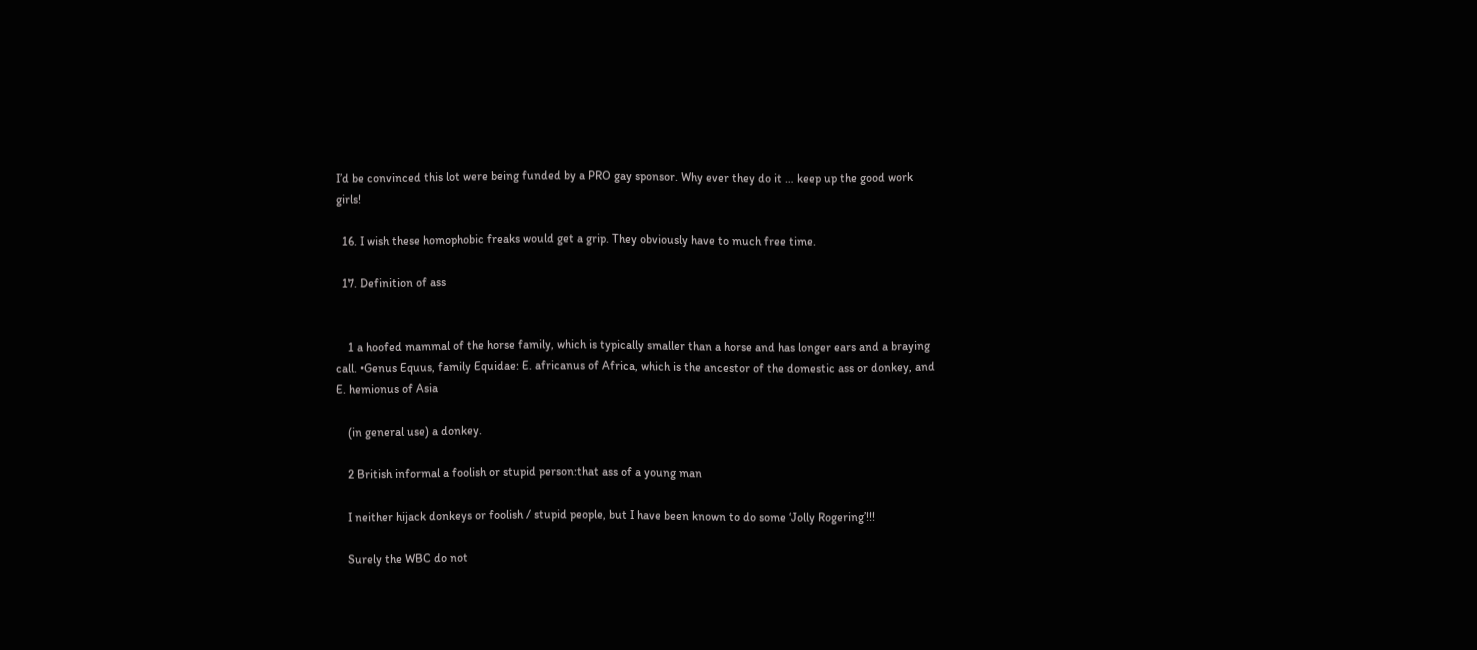I’d be convinced this lot were being funded by a PRO gay sponsor. Why ever they do it … keep up the good work girls!

  16. I wish these homophobic freaks would get a grip. They obviously have to much free time.

  17. Definition of ass


    1 a hoofed mammal of the horse family, which is typically smaller than a horse and has longer ears and a braying call. •Genus Equus, family Equidae: E. africanus of Africa, which is the ancestor of the domestic ass or donkey, and E. hemionus of Asia

    (in general use) a donkey.

    2 British informal a foolish or stupid person:that ass of a young man

    I neither hijack donkeys or foolish / stupid people, but I have been known to do some ‘Jolly Rogering’!!!

    Surely the WBC do not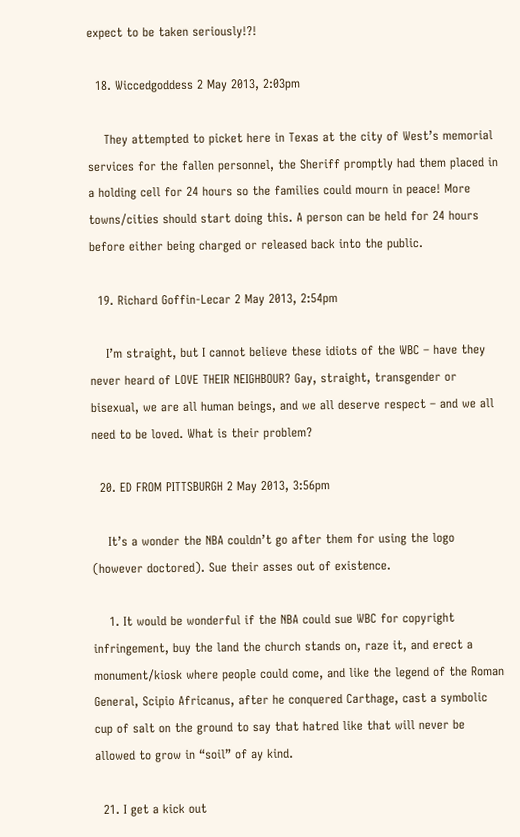expect to be taken seriously!?!

  18. Wiccedgoddess 2 May 2013, 2:03pm

    They attempted to picket here in Texas at the city of West’s memorial services for the fallen personnel, the Sheriff promptly had them placed in a holding cell for 24 hours so the families could mourn in peace! More towns/cities should start doing this. A person can be held for 24 hours before either being charged or released back into the public.

  19. Richard Goffin-Lecar 2 May 2013, 2:54pm

    I’m straight, but I cannot believe these idiots of the WBC – have they never heard of LOVE THEIR NEIGHBOUR? Gay, straight, transgender or bisexual, we are all human beings, and we all deserve respect – and we all need to be loved. What is their problem?

  20. ED FROM PITTSBURGH 2 May 2013, 3:56pm

    It’s a wonder the NBA couldn’t go after them for using the logo (however doctored). Sue their asses out of existence.

    1. It would be wonderful if the NBA could sue WBC for copyright infringement, buy the land the church stands on, raze it, and erect a monument/kiosk where people could come, and like the legend of the Roman General, Scipio Africanus, after he conquered Carthage, cast a symbolic cup of salt on the ground to say that hatred like that will never be allowed to grow in “soil” of ay kind.

  21. I get a kick out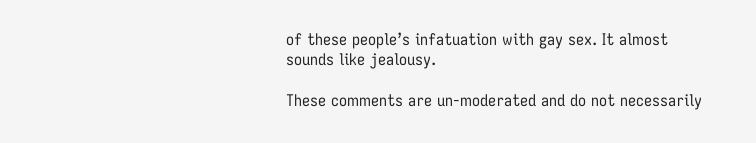of these people’s infatuation with gay sex. It almost sounds like jealousy.

These comments are un-moderated and do not necessarily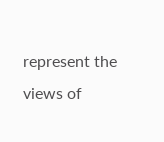represent the views of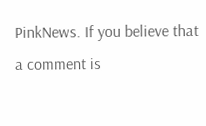PinkNews. If you believe that a comment is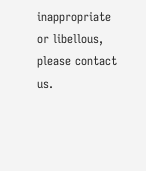inappropriate or libellous, please contact us.